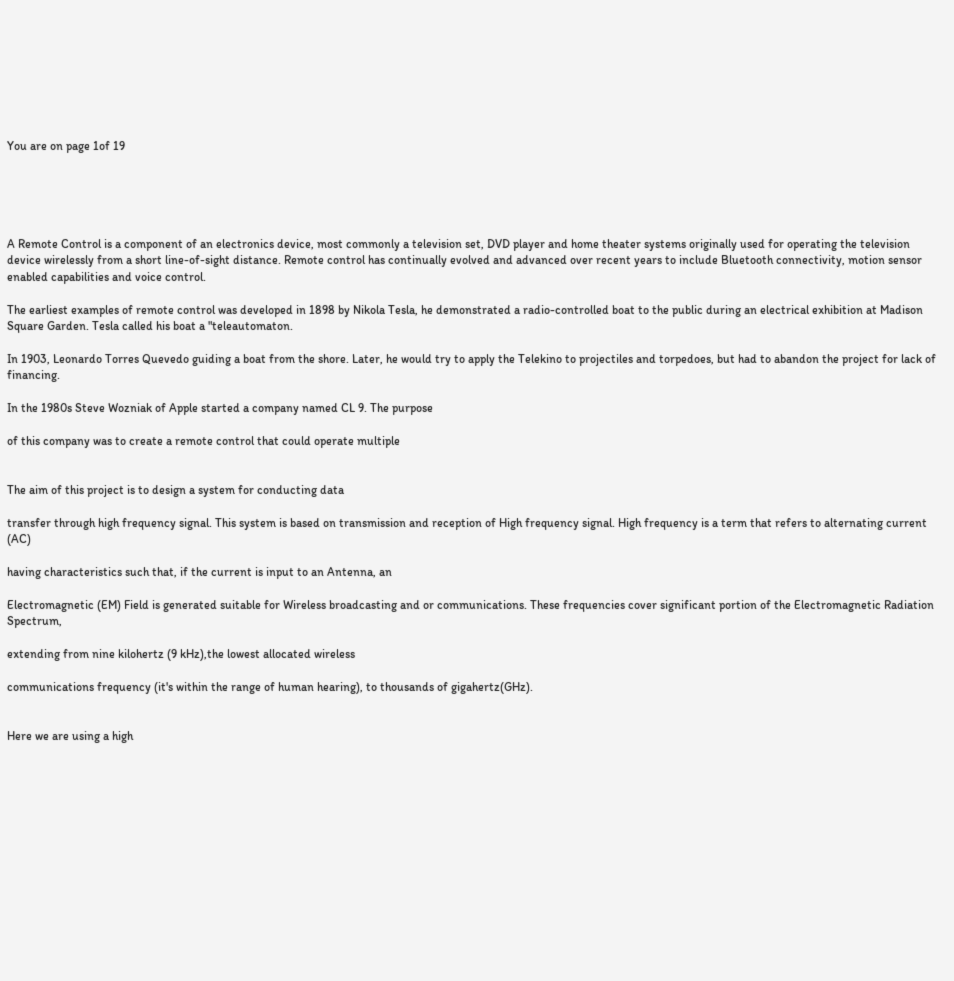You are on page 1of 19





A Remote Control is a component of an electronics device, most commonly a television set, DVD player and home theater systems originally used for operating the television device wirelessly from a short line-of-sight distance. Remote control has continually evolved and advanced over recent years to include Bluetooth connectivity, motion sensor enabled capabilities and voice control.

The earliest examples of remote control was developed in 1898 by Nikola Tesla, he demonstrated a radio-controlled boat to the public during an electrical exhibition at Madison Square Garden. Tesla called his boat a "teleautomaton.

In 1903, Leonardo Torres Quevedo guiding a boat from the shore. Later, he would try to apply the Telekino to projectiles and torpedoes, but had to abandon the project for lack of financing.

In the 1980s Steve Wozniak of Apple started a company named CL 9. The purpose

of this company was to create a remote control that could operate multiple


The aim of this project is to design a system for conducting data

transfer through high frequency signal. This system is based on transmission and reception of High frequency signal. High frequency is a term that refers to alternating current (AC)

having characteristics such that, if the current is input to an Antenna, an

Electromagnetic (EM) Field is generated suitable for Wireless broadcasting and or communications. These frequencies cover significant portion of the Electromagnetic Radiation Spectrum,

extending from nine kilohertz (9 kHz),the lowest allocated wireless

communications frequency (it's within the range of human hearing), to thousands of gigahertz(GHz).


Here we are using a high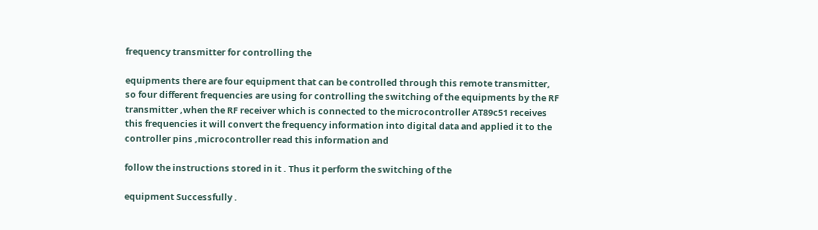frequency transmitter for controlling the

equipments there are four equipment that can be controlled through this remote transmitter, so four different frequencies are using for controlling the switching of the equipments by the RF transmitter ,when the RF receiver which is connected to the microcontroller AT89c51 receives this frequencies it will convert the frequency information into digital data and applied it to the controller pins ,microcontroller read this information and

follow the instructions stored in it . Thus it perform the switching of the

equipment Successfully .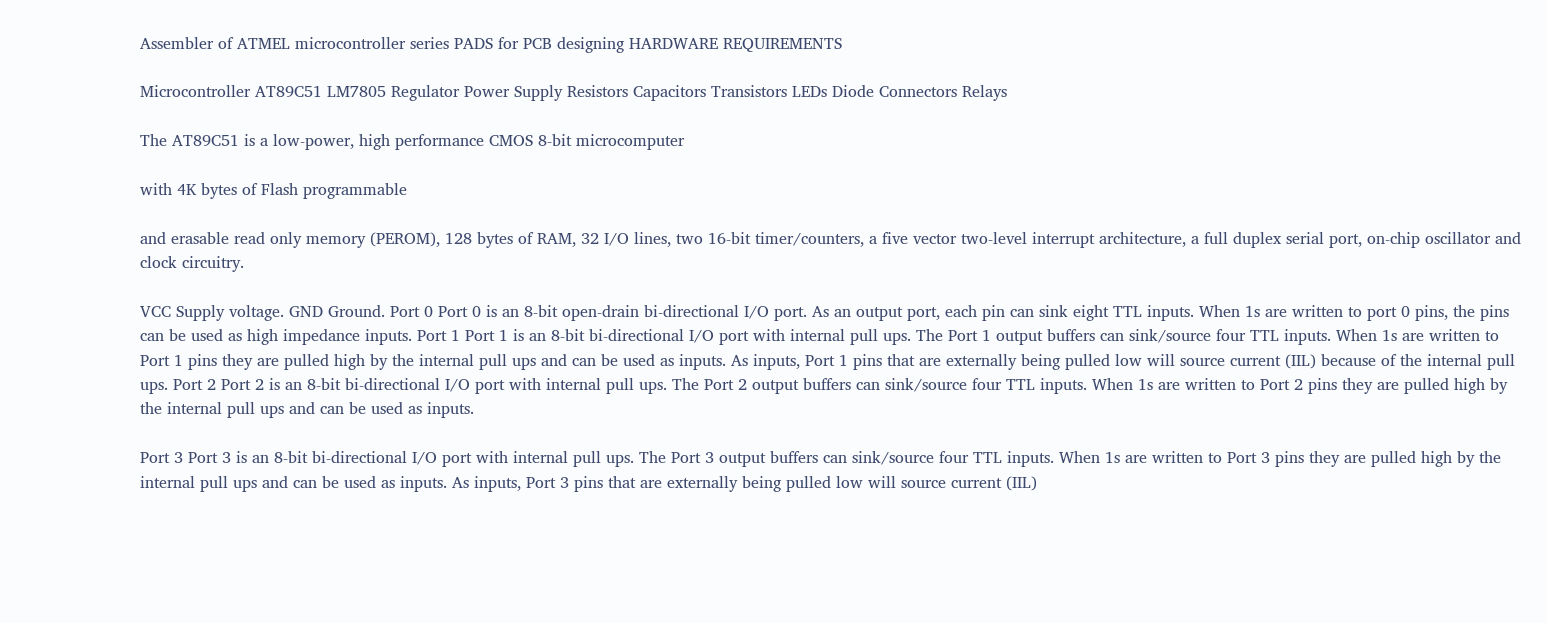Assembler of ATMEL microcontroller series PADS for PCB designing HARDWARE REQUIREMENTS

Microcontroller AT89C51 LM7805 Regulator Power Supply Resistors Capacitors Transistors LEDs Diode Connectors Relays

The AT89C51 is a low-power, high performance CMOS 8-bit microcomputer

with 4K bytes of Flash programmable

and erasable read only memory (PEROM), 128 bytes of RAM, 32 I/O lines, two 16-bit timer/counters, a five vector two-level interrupt architecture, a full duplex serial port, on-chip oscillator and clock circuitry.

VCC Supply voltage. GND Ground. Port 0 Port 0 is an 8-bit open-drain bi-directional I/O port. As an output port, each pin can sink eight TTL inputs. When 1s are written to port 0 pins, the pins can be used as high impedance inputs. Port 1 Port 1 is an 8-bit bi-directional I/O port with internal pull ups. The Port 1 output buffers can sink/source four TTL inputs. When 1s are written to Port 1 pins they are pulled high by the internal pull ups and can be used as inputs. As inputs, Port 1 pins that are externally being pulled low will source current (IIL) because of the internal pull ups. Port 2 Port 2 is an 8-bit bi-directional I/O port with internal pull ups. The Port 2 output buffers can sink/source four TTL inputs. When 1s are written to Port 2 pins they are pulled high by the internal pull ups and can be used as inputs.

Port 3 Port 3 is an 8-bit bi-directional I/O port with internal pull ups. The Port 3 output buffers can sink/source four TTL inputs. When 1s are written to Port 3 pins they are pulled high by the internal pull ups and can be used as inputs. As inputs, Port 3 pins that are externally being pulled low will source current (IIL)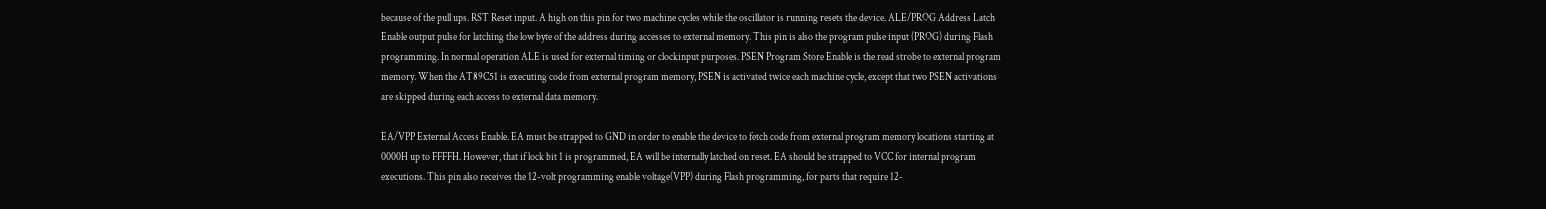because of the pull ups. RST Reset input. A high on this pin for two machine cycles while the oscillator is running resets the device. ALE/PROG Address Latch Enable output pulse for latching the low byte of the address during accesses to external memory. This pin is also the program pulse input (PROG) during Flash programming. In normal operation ALE is used for external timing or clockinput purposes. PSEN Program Store Enable is the read strobe to external program memory. When the AT89C51 is executing code from external program memory, PSEN is activated twice each machine cycle, except that two PSEN activations are skipped during each access to external data memory.

EA/VPP External Access Enable. EA must be strapped to GND in order to enable the device to fetch code from external program memory locations starting at 0000H up to FFFFH. However, that if lock bit 1 is programmed, EA will be internally latched on reset. EA should be strapped to VCC for internal program executions. This pin also receives the 12-volt programming enable voltage(VPP) during Flash programming, for parts that require 12-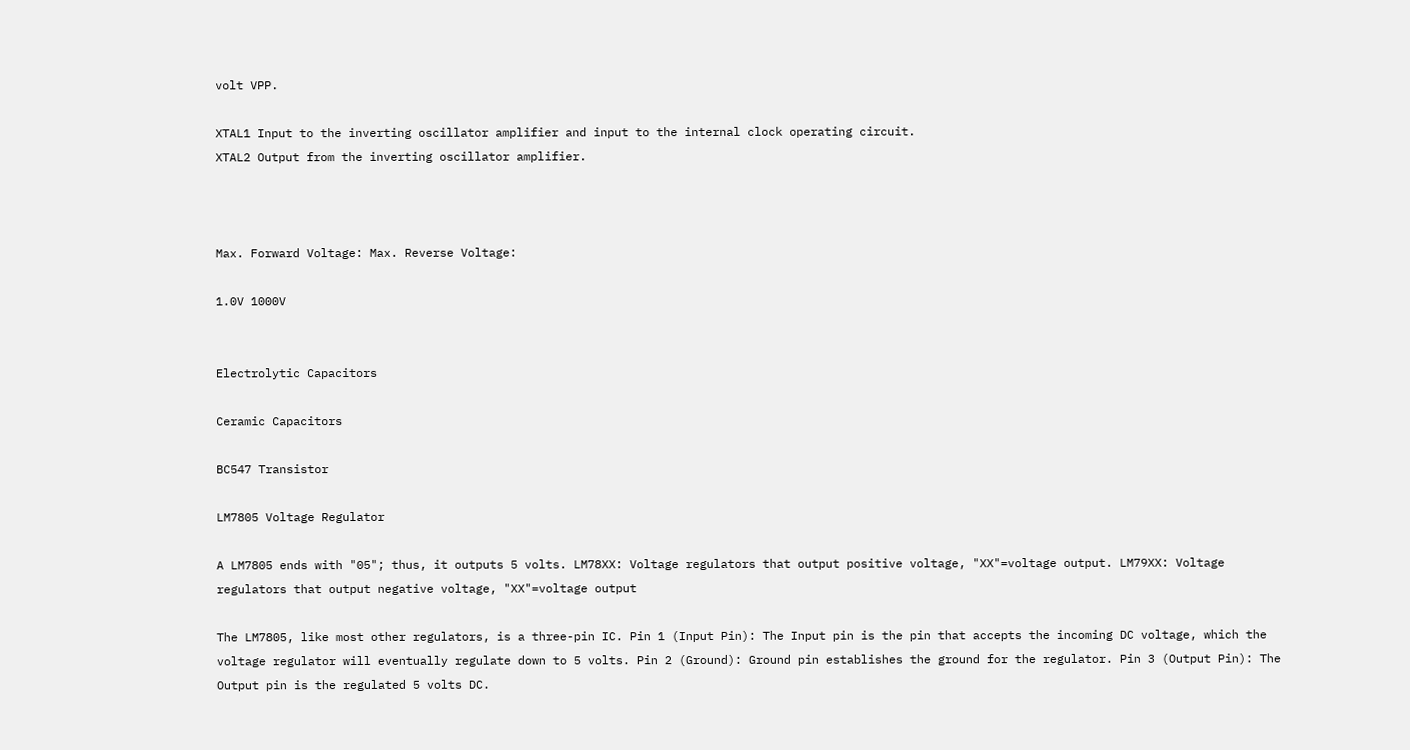volt VPP.

XTAL1 Input to the inverting oscillator amplifier and input to the internal clock operating circuit.
XTAL2 Output from the inverting oscillator amplifier.



Max. Forward Voltage: Max. Reverse Voltage:

1.0V 1000V


Electrolytic Capacitors

Ceramic Capacitors

BC547 Transistor

LM7805 Voltage Regulator

A LM7805 ends with "05"; thus, it outputs 5 volts. LM78XX: Voltage regulators that output positive voltage, "XX"=voltage output. LM79XX: Voltage regulators that output negative voltage, "XX"=voltage output

The LM7805, like most other regulators, is a three-pin IC. Pin 1 (Input Pin): The Input pin is the pin that accepts the incoming DC voltage, which the voltage regulator will eventually regulate down to 5 volts. Pin 2 (Ground): Ground pin establishes the ground for the regulator. Pin 3 (Output Pin): The Output pin is the regulated 5 volts DC.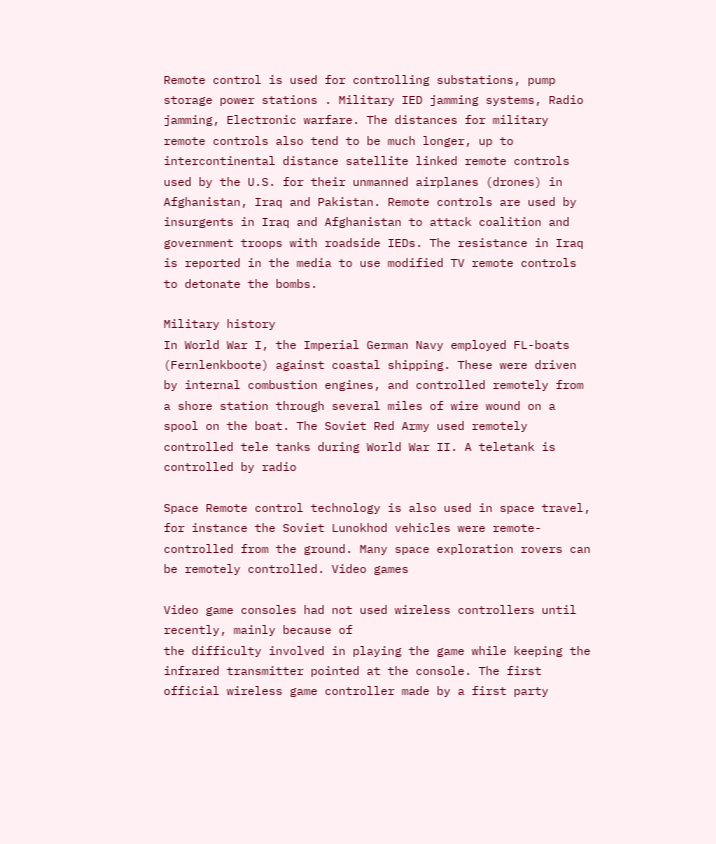Remote control is used for controlling substations, pump storage power stations . Military IED jamming systems, Radio jamming, Electronic warfare. The distances for military remote controls also tend to be much longer, up to intercontinental distance satellite linked remote controls used by the U.S. for their unmanned airplanes (drones) in Afghanistan, Iraq and Pakistan. Remote controls are used by insurgents in Iraq and Afghanistan to attack coalition and government troops with roadside IEDs. The resistance in Iraq is reported in the media to use modified TV remote controls to detonate the bombs.

Military history
In World War I, the Imperial German Navy employed FL-boats (Fernlenkboote) against coastal shipping. These were driven by internal combustion engines, and controlled remotely from a shore station through several miles of wire wound on a spool on the boat. The Soviet Red Army used remotely controlled tele tanks during World War II. A teletank is controlled by radio

Space Remote control technology is also used in space travel, for instance the Soviet Lunokhod vehicles were remote-controlled from the ground. Many space exploration rovers can be remotely controlled. Video games

Video game consoles had not used wireless controllers until recently, mainly because of
the difficulty involved in playing the game while keeping the infrared transmitter pointed at the console. The first official wireless game controller made by a first party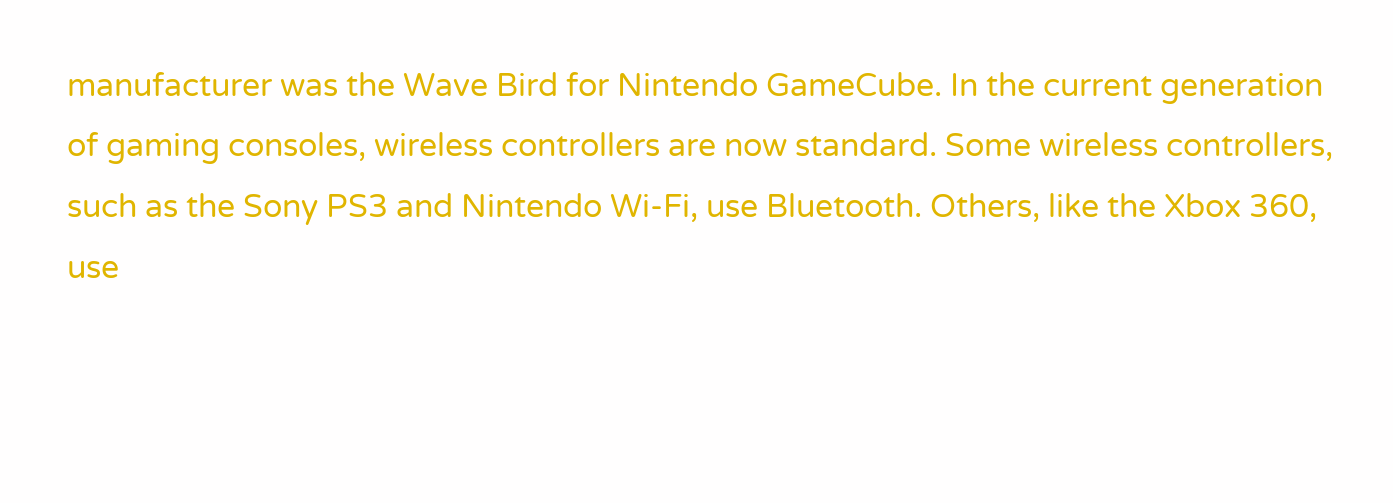manufacturer was the Wave Bird for Nintendo GameCube. In the current generation of gaming consoles, wireless controllers are now standard. Some wireless controllers, such as the Sony PS3 and Nintendo Wi-Fi, use Bluetooth. Others, like the Xbox 360, use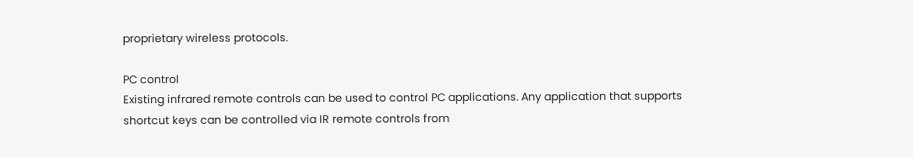proprietary wireless protocols.

PC control
Existing infrared remote controls can be used to control PC applications. Any application that supports shortcut keys can be controlled via IR remote controls from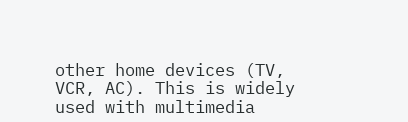other home devices (TV, VCR, AC). This is widely used with multimedia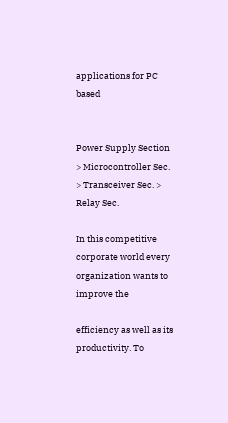applications for PC based


Power Supply Section > Microcontroller Sec. > Transceiver Sec. > Relay Sec.

In this competitive corporate world every organization wants to improve the

efficiency as well as its productivity. To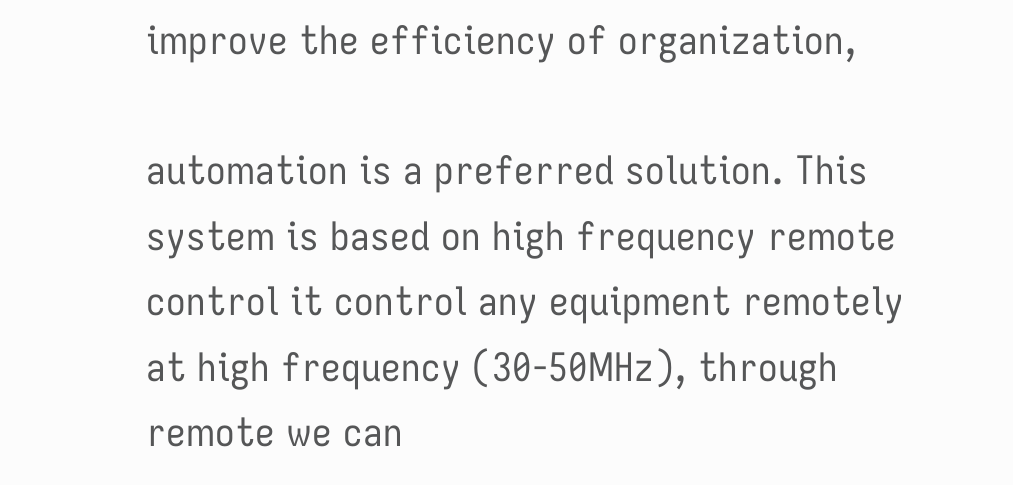improve the efficiency of organization,

automation is a preferred solution. This system is based on high frequency remote control it control any equipment remotely at high frequency (30-50MHz), through remote we can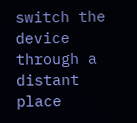switch the device through a distant place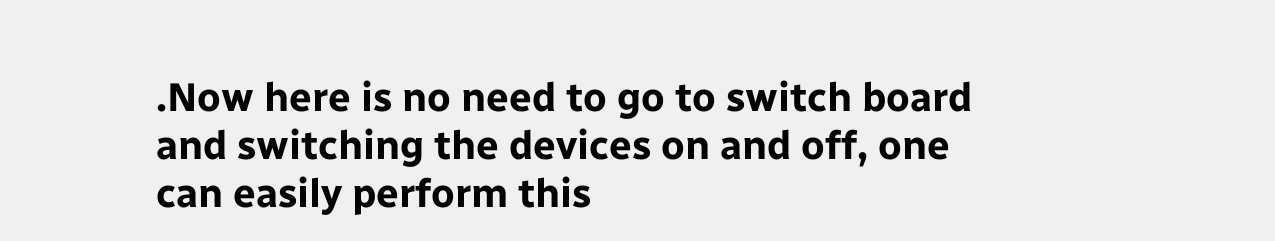.Now here is no need to go to switch board and switching the devices on and off, one can easily perform this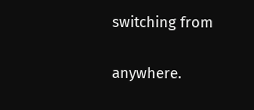switching from

anywhere.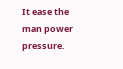It ease the man power pressure.